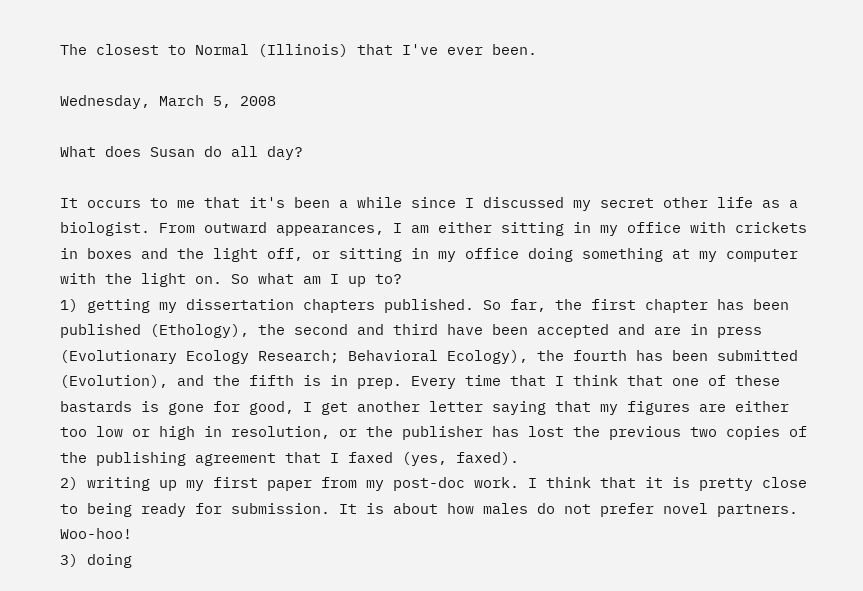The closest to Normal (Illinois) that I've ever been.

Wednesday, March 5, 2008

What does Susan do all day?

It occurs to me that it's been a while since I discussed my secret other life as a biologist. From outward appearances, I am either sitting in my office with crickets in boxes and the light off, or sitting in my office doing something at my computer with the light on. So what am I up to?
1) getting my dissertation chapters published. So far, the first chapter has been published (Ethology), the second and third have been accepted and are in press (Evolutionary Ecology Research; Behavioral Ecology), the fourth has been submitted (Evolution), and the fifth is in prep. Every time that I think that one of these bastards is gone for good, I get another letter saying that my figures are either too low or high in resolution, or the publisher has lost the previous two copies of the publishing agreement that I faxed (yes, faxed).
2) writing up my first paper from my post-doc work. I think that it is pretty close to being ready for submission. It is about how males do not prefer novel partners. Woo-hoo!
3) doing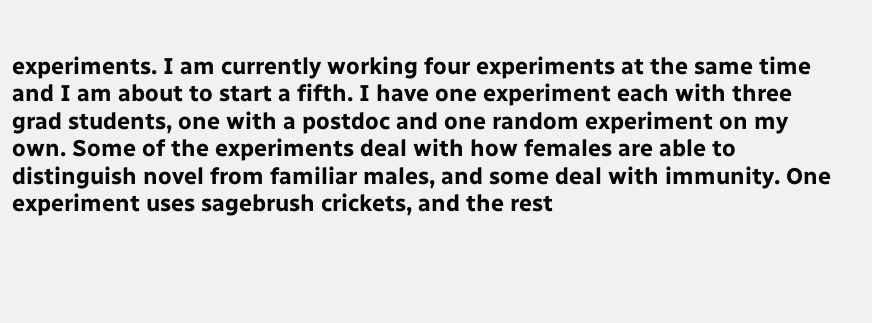experiments. I am currently working four experiments at the same time and I am about to start a fifth. I have one experiment each with three grad students, one with a postdoc and one random experiment on my own. Some of the experiments deal with how females are able to distinguish novel from familiar males, and some deal with immunity. One experiment uses sagebrush crickets, and the rest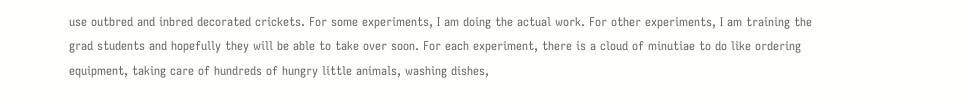use outbred and inbred decorated crickets. For some experiments, I am doing the actual work. For other experiments, I am training the grad students and hopefully they will be able to take over soon. For each experiment, there is a cloud of minutiae to do like ordering equipment, taking care of hundreds of hungry little animals, washing dishes,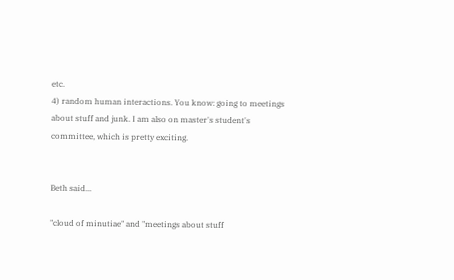etc.
4) random human interactions. You know: going to meetings about stuff and junk. I am also on master's student's committee, which is pretty exciting.


Beth said...

"cloud of minutiae" and "meetings about stuff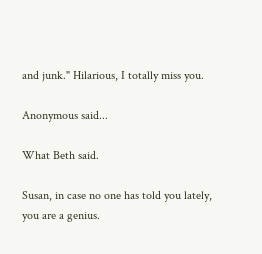and junk." Hilarious, I totally miss you.

Anonymous said...

What Beth said.

Susan, in case no one has told you lately, you are a genius.